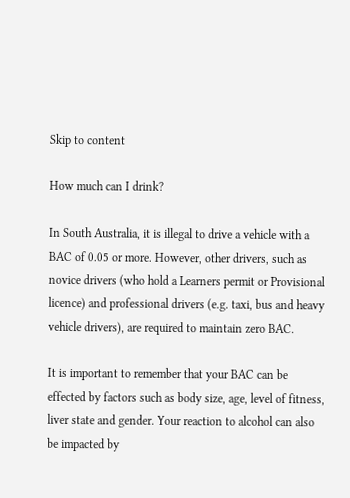Skip to content

How much can I drink?

In South Australia, it is illegal to drive a vehicle with a BAC of 0.05 or more. However, other drivers, such as novice drivers (who hold a Learners permit or Provisional licence) and professional drivers (e.g. taxi, bus and heavy vehicle drivers), are required to maintain zero BAC.

It is important to remember that your BAC can be effected by factors such as body size, age, level of fitness, liver state and gender. Your reaction to alcohol can also be impacted by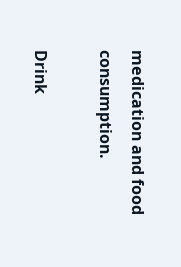medication and food consumption.

Drink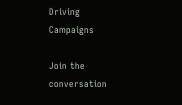Driving Campaigns

Join the conversation